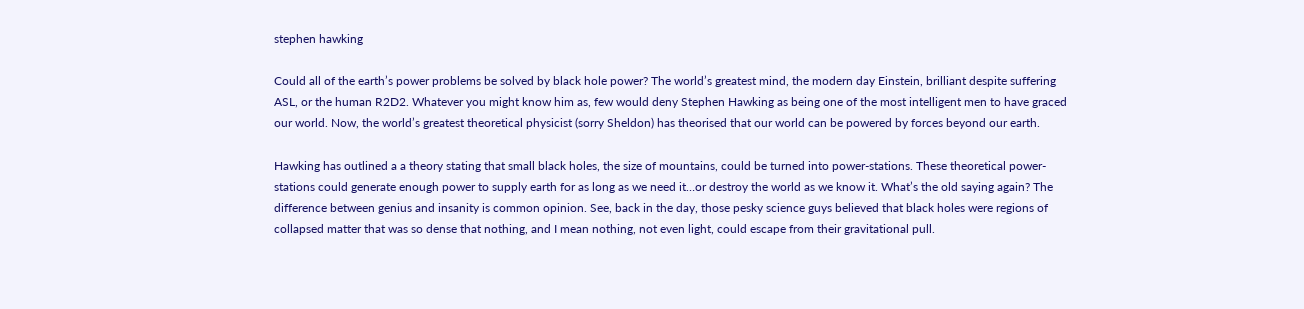stephen hawking

Could all of the earth’s power problems be solved by black hole power? The world’s greatest mind, the modern day Einstein, brilliant despite suffering ASL, or the human R2D2. Whatever you might know him as, few would deny Stephen Hawking as being one of the most intelligent men to have graced our world. Now, the world’s greatest theoretical physicist (sorry Sheldon) has theorised that our world can be powered by forces beyond our earth.

Hawking has outlined a a theory stating that small black holes, the size of mountains, could be turned into power-stations. These theoretical power-stations could generate enough power to supply earth for as long as we need it…or destroy the world as we know it. What’s the old saying again? The difference between genius and insanity is common opinion. See, back in the day, those pesky science guys believed that black holes were regions of collapsed matter that was so dense that nothing, and I mean nothing, not even light, could escape from their gravitational pull.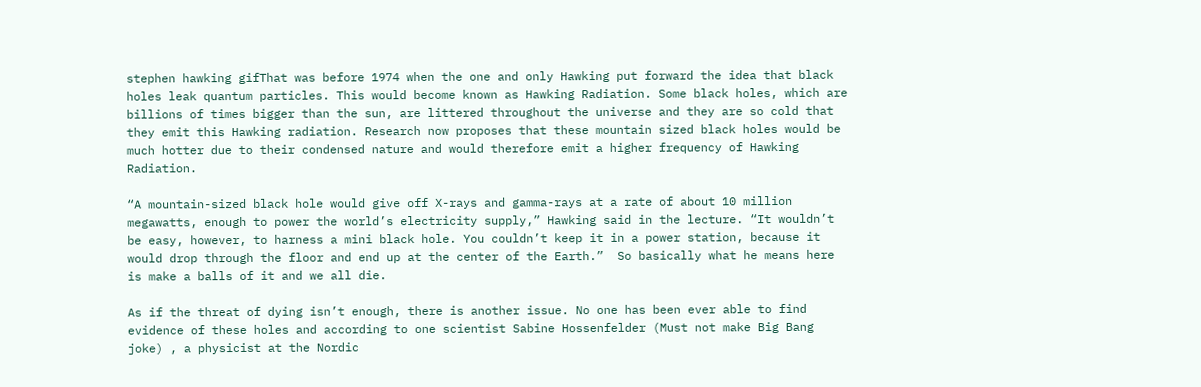stephen hawking gifThat was before 1974 when the one and only Hawking put forward the idea that black holes leak quantum particles. This would become known as Hawking Radiation. Some black holes, which are billions of times bigger than the sun, are littered throughout the universe and they are so cold that they emit this Hawking radiation. Research now proposes that these mountain sized black holes would be much hotter due to their condensed nature and would therefore emit a higher frequency of Hawking Radiation.

“A mountain-sized black hole would give off X-rays and gamma-rays at a rate of about 10 million megawatts, enough to power the world’s electricity supply,” Hawking said in the lecture. “It wouldn’t be easy, however, to harness a mini black hole. You couldn’t keep it in a power station, because it would drop through the floor and end up at the center of the Earth.”  So basically what he means here is make a balls of it and we all die.

As if the threat of dying isn’t enough, there is another issue. No one has been ever able to find evidence of these holes and according to one scientist Sabine Hossenfelder (Must not make Big Bang joke) , a physicist at the Nordic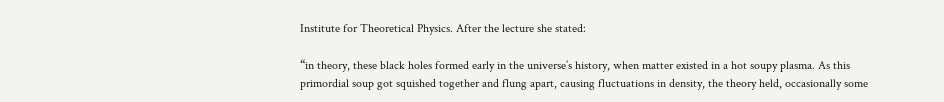Institute for Theoretical Physics. After the lecture she stated:

“in theory, these black holes formed early in the universe’s history, when matter existed in a hot soupy plasma. As this primordial soup got squished together and flung apart, causing fluctuations in density, the theory held, occasionally some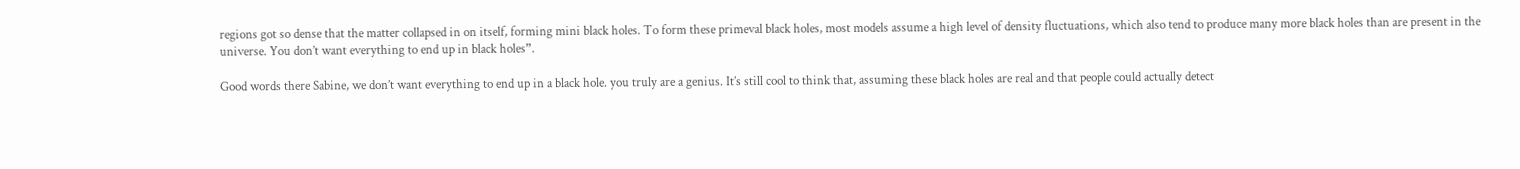regions got so dense that the matter collapsed in on itself, forming mini black holes. To form these primeval black holes, most models assume a high level of density fluctuations, which also tend to produce many more black holes than are present in the universe. You don’t want everything to end up in black holes”.

Good words there Sabine, we don’t want everything to end up in a black hole. you truly are a genius. It’s still cool to think that, assuming these black holes are real and that people could actually detect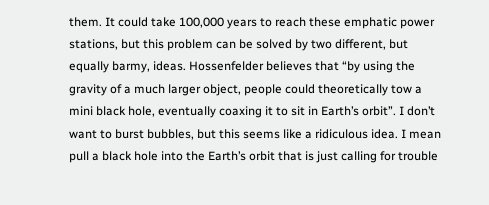them. It could take 100,000 years to reach these emphatic power stations, but this problem can be solved by two different, but equally barmy, ideas. Hossenfelder believes that “by using the gravity of a much larger object, people could theoretically tow a mini black hole, eventually coaxing it to sit in Earth’s orbit”. I don’t want to burst bubbles, but this seems like a ridiculous idea. I mean pull a black hole into the Earth’s orbit that is just calling for trouble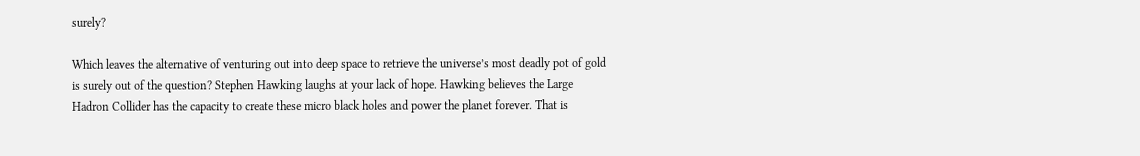surely?

Which leaves the alternative of venturing out into deep space to retrieve the universe’s most deadly pot of gold is surely out of the question? Stephen Hawking laughs at your lack of hope. Hawking believes the Large Hadron Collider has the capacity to create these micro black holes and power the planet forever. That is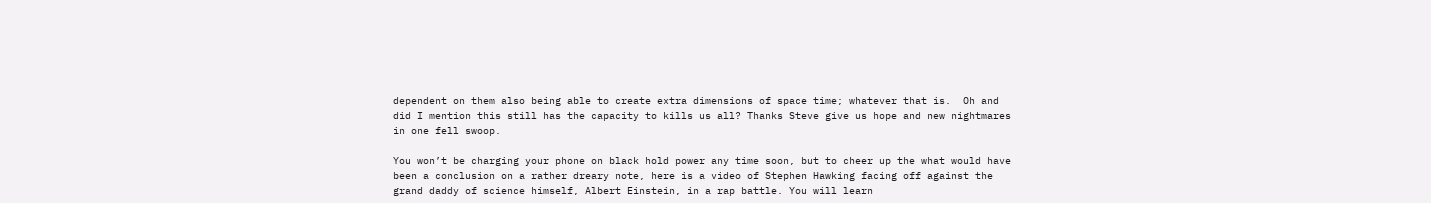dependent on them also being able to create extra dimensions of space time; whatever that is.  Oh and did I mention this still has the capacity to kills us all? Thanks Steve give us hope and new nightmares in one fell swoop.

You won’t be charging your phone on black hold power any time soon, but to cheer up the what would have been a conclusion on a rather dreary note, here is a video of Stephen Hawking facing off against the grand daddy of science himself, Albert Einstein, in a rap battle. You will learn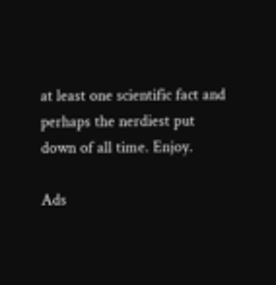at least one scientific fact and perhaps the nerdiest put down of all time. Enjoy.

Ads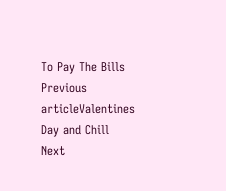To Pay The Bills
Previous articleValentines Day and Chill
Next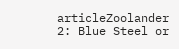articleZoolander 2: Blue Steel or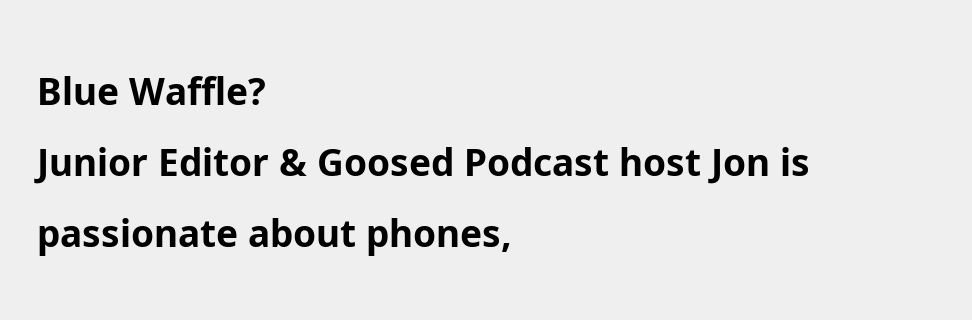Blue Waffle?
Junior Editor & Goosed Podcast host Jon is passionate about phones,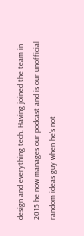design and everything tech. Having joined the team in 2015 he now manages our podcast and is our unofficial random ideas guy when he's not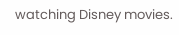watching Disney movies.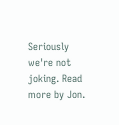Seriously we're not joking. Read more by Jon.